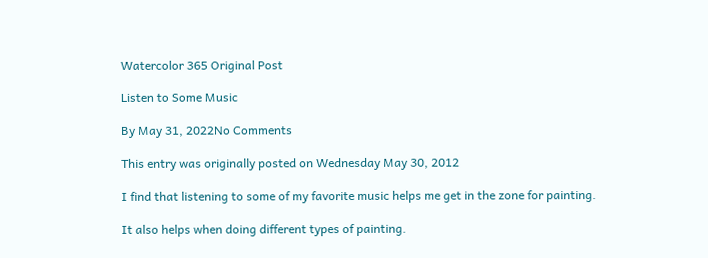Watercolor 365 Original Post

Listen to Some Music

By May 31, 2022No Comments

This entry was originally posted on Wednesday May 30, 2012

I find that listening to some of my favorite music helps me get in the zone for painting.

It also helps when doing different types of painting.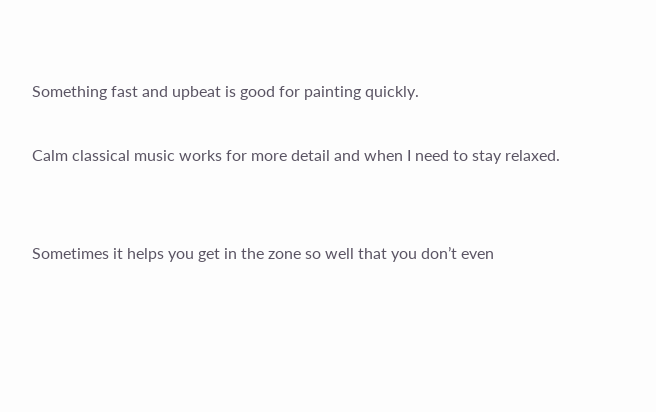Something fast and upbeat is good for painting quickly.

Calm classical music works for more detail and when I need to stay relaxed.


Sometimes it helps you get in the zone so well that you don’t even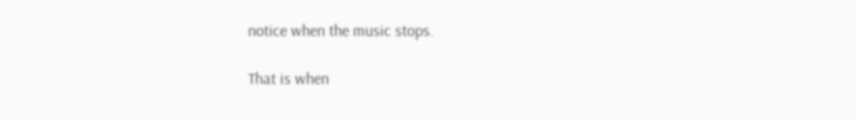notice when the music stops.

That is when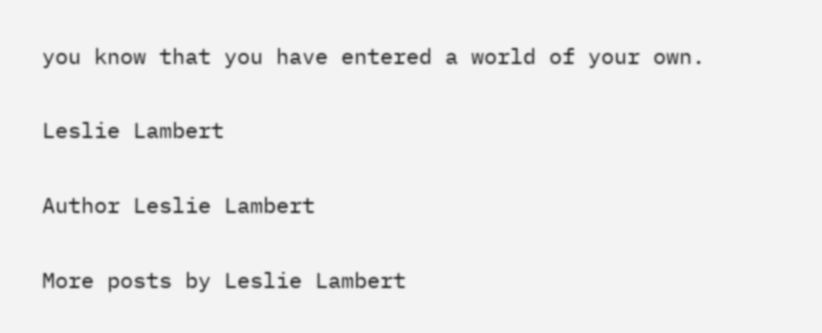you know that you have entered a world of your own.

Leslie Lambert

Author Leslie Lambert

More posts by Leslie Lambert